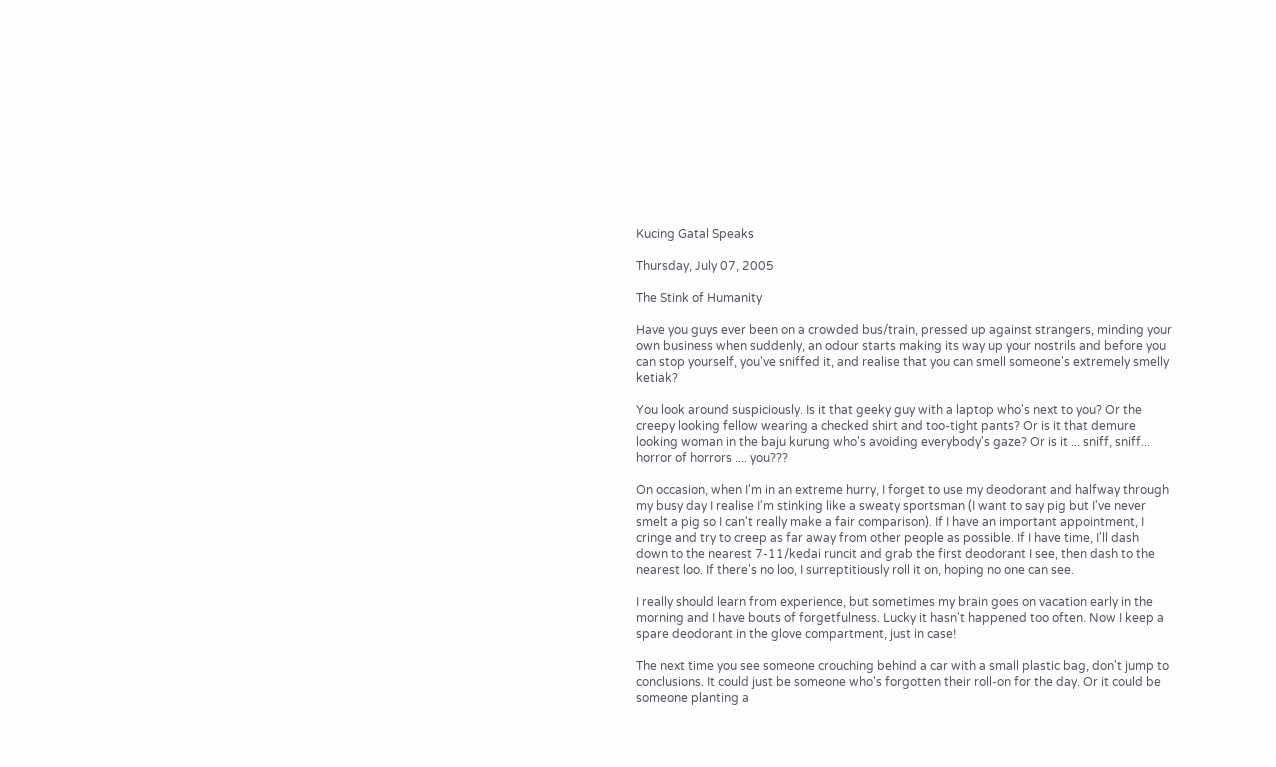Kucing Gatal Speaks

Thursday, July 07, 2005

The Stink of Humanity

Have you guys ever been on a crowded bus/train, pressed up against strangers, minding your own business when suddenly, an odour starts making its way up your nostrils and before you can stop yourself, you've sniffed it, and realise that you can smell someone's extremely smelly ketiak?

You look around suspiciously. Is it that geeky guy with a laptop who's next to you? Or the creepy looking fellow wearing a checked shirt and too-tight pants? Or is it that demure looking woman in the baju kurung who's avoiding everybody's gaze? Or is it ... sniff, sniff... horror of horrors .... you???

On occasion, when I'm in an extreme hurry, I forget to use my deodorant and halfway through my busy day I realise I'm stinking like a sweaty sportsman (I want to say pig but I've never smelt a pig so I can't really make a fair comparison). If I have an important appointment, I cringe and try to creep as far away from other people as possible. If I have time, I'll dash down to the nearest 7-11/kedai runcit and grab the first deodorant I see, then dash to the nearest loo. If there's no loo, I surreptitiously roll it on, hoping no one can see.

I really should learn from experience, but sometimes my brain goes on vacation early in the morning and I have bouts of forgetfulness. Lucky it hasn't happened too often. Now I keep a spare deodorant in the glove compartment, just in case!

The next time you see someone crouching behind a car with a small plastic bag, don't jump to conclusions. It could just be someone who's forgotten their roll-on for the day. Or it could be someone planting a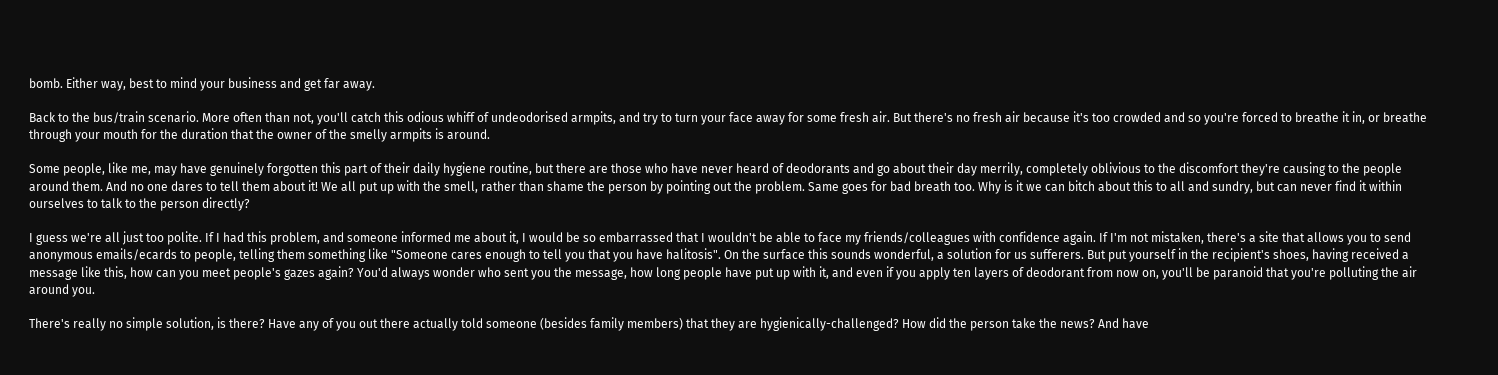bomb. Either way, best to mind your business and get far away.

Back to the bus/train scenario. More often than not, you'll catch this odious whiff of undeodorised armpits, and try to turn your face away for some fresh air. But there's no fresh air because it's too crowded and so you're forced to breathe it in, or breathe through your mouth for the duration that the owner of the smelly armpits is around.

Some people, like me, may have genuinely forgotten this part of their daily hygiene routine, but there are those who have never heard of deodorants and go about their day merrily, completely oblivious to the discomfort they're causing to the people around them. And no one dares to tell them about it! We all put up with the smell, rather than shame the person by pointing out the problem. Same goes for bad breath too. Why is it we can bitch about this to all and sundry, but can never find it within ourselves to talk to the person directly?

I guess we're all just too polite. If I had this problem, and someone informed me about it, I would be so embarrassed that I wouldn't be able to face my friends/colleagues with confidence again. If I'm not mistaken, there's a site that allows you to send anonymous emails/ecards to people, telling them something like "Someone cares enough to tell you that you have halitosis". On the surface this sounds wonderful, a solution for us sufferers. But put yourself in the recipient's shoes, having received a message like this, how can you meet people's gazes again? You'd always wonder who sent you the message, how long people have put up with it, and even if you apply ten layers of deodorant from now on, you'll be paranoid that you're polluting the air around you.

There's really no simple solution, is there? Have any of you out there actually told someone (besides family members) that they are hygienically-challenged? How did the person take the news? And have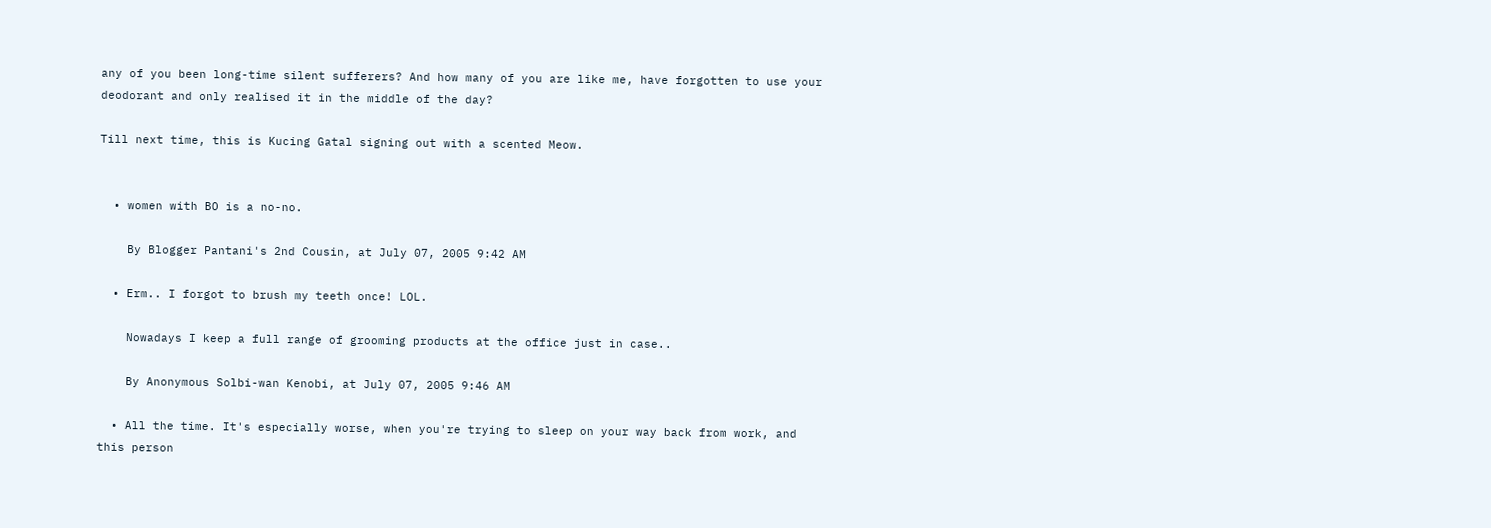any of you been long-time silent sufferers? And how many of you are like me, have forgotten to use your deodorant and only realised it in the middle of the day?

Till next time, this is Kucing Gatal signing out with a scented Meow.


  • women with BO is a no-no.

    By Blogger Pantani's 2nd Cousin, at July 07, 2005 9:42 AM

  • Erm.. I forgot to brush my teeth once! LOL.

    Nowadays I keep a full range of grooming products at the office just in case..

    By Anonymous Solbi-wan Kenobi, at July 07, 2005 9:46 AM

  • All the time. It's especially worse, when you're trying to sleep on your way back from work, and this person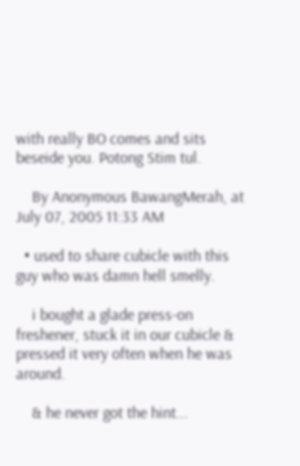with really BO comes and sits beseide you. Potong Stim tul.

    By Anonymous BawangMerah, at July 07, 2005 11:33 AM

  • used to share cubicle with this guy who was damn hell smelly.

    i bought a glade press-on freshener, stuck it in our cubicle & pressed it very often when he was around.

    & he never got the hint...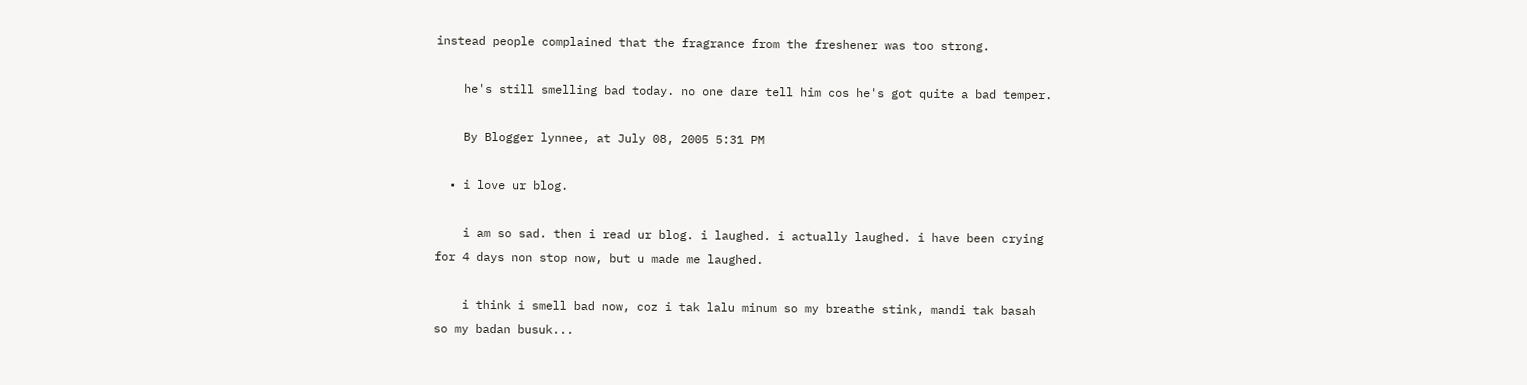instead people complained that the fragrance from the freshener was too strong.

    he's still smelling bad today. no one dare tell him cos he's got quite a bad temper.

    By Blogger lynnee, at July 08, 2005 5:31 PM

  • i love ur blog.

    i am so sad. then i read ur blog. i laughed. i actually laughed. i have been crying for 4 days non stop now, but u made me laughed.

    i think i smell bad now, coz i tak lalu minum so my breathe stink, mandi tak basah so my badan busuk...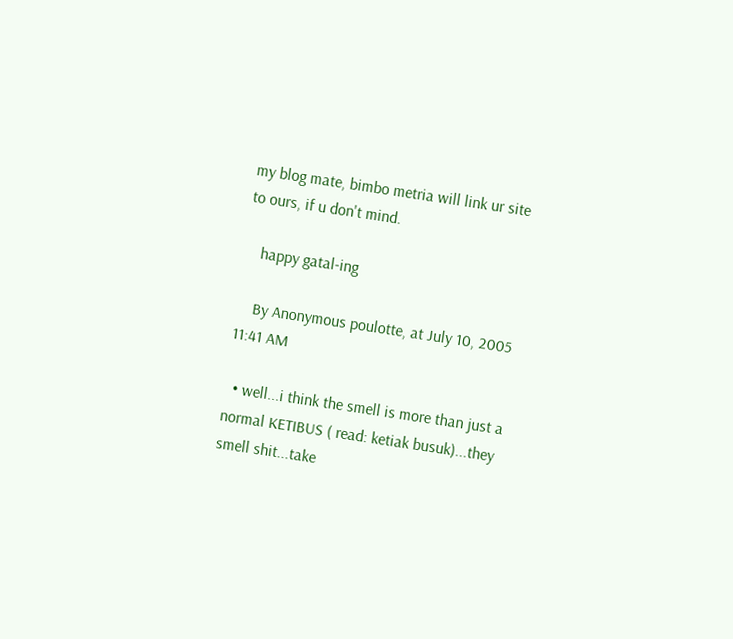my blog mate, bimbo metria will link ur site to ours, if u don't mind.

    happy gatal-ing

    By Anonymous poulotte, at July 10, 2005 11:41 AM

  • well...i think the smell is more than just a normal KETIBUS ( read: ketiak busuk)...they smell shit...take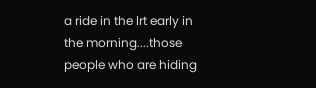a ride in the lrt early in the morning....those people who are hiding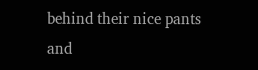behind their nice pants and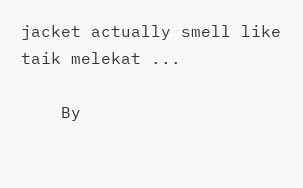jacket actually smell like taik melekat ...

    By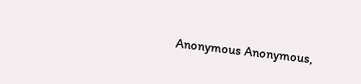Anonymous Anonymous,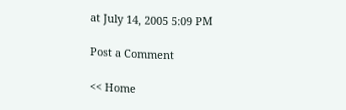at July 14, 2005 5:09 PM

Post a Comment

<< Home